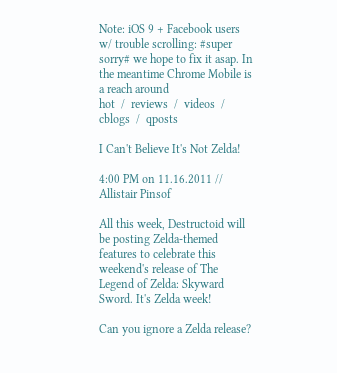Note: iOS 9 + Facebook users w/ trouble scrolling: #super sorry# we hope to fix it asap. In the meantime Chrome Mobile is a reach around
hot  /  reviews  /  videos  /  cblogs  /  qposts

I Can't Believe It's Not Zelda!

4:00 PM on 11.16.2011 // Allistair Pinsof

All this week, Destructoid will be posting Zelda-themed features to celebrate this weekend's release of The Legend of Zelda: Skyward Sword. It's Zelda week!

Can you ignore a Zelda release?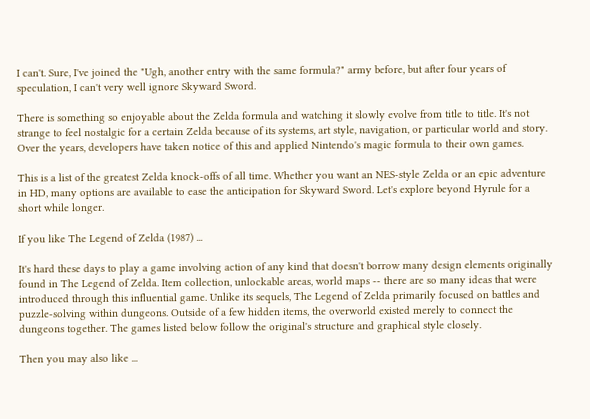I can't. Sure, I've joined the "Ugh, another entry with the same formula?" army before, but after four years of speculation, I can't very well ignore Skyward Sword.

There is something so enjoyable about the Zelda formula and watching it slowly evolve from title to title. It's not strange to feel nostalgic for a certain Zelda because of its systems, art style, navigation, or particular world and story. Over the years, developers have taken notice of this and applied Nintendo's magic formula to their own games.

This is a list of the greatest Zelda knock-offs of all time. Whether you want an NES-style Zelda or an epic adventure in HD, many options are available to ease the anticipation for Skyward Sword. Let's explore beyond Hyrule for a short while longer.

If you like The Legend of Zelda (1987) ...

It's hard these days to play a game involving action of any kind that doesn't borrow many design elements originally found in The Legend of Zelda. Item collection, unlockable areas, world maps -- there are so many ideas that were introduced through this influential game. Unlike its sequels, The Legend of Zelda primarily focused on battles and puzzle-solving within dungeons. Outside of a few hidden items, the overworld existed merely to connect the dungeons together. The games listed below follow the original's structure and graphical style closely.

Then you may also like ...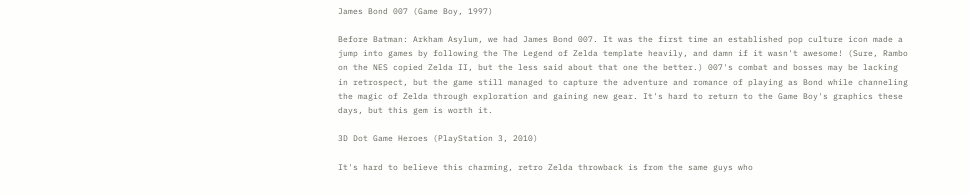James Bond 007 (Game Boy, 1997)

Before Batman: Arkham Asylum, we had James Bond 007. It was the first time an established pop culture icon made a jump into games by following the The Legend of Zelda template heavily, and damn if it wasn't awesome! (Sure, Rambo on the NES copied Zelda II, but the less said about that one the better.) 007's combat and bosses may be lacking in retrospect, but the game still managed to capture the adventure and romance of playing as Bond while channeling the magic of Zelda through exploration and gaining new gear. It's hard to return to the Game Boy's graphics these days, but this gem is worth it.

3D Dot Game Heroes (PlayStation 3, 2010)

It's hard to believe this charming, retro Zelda throwback is from the same guys who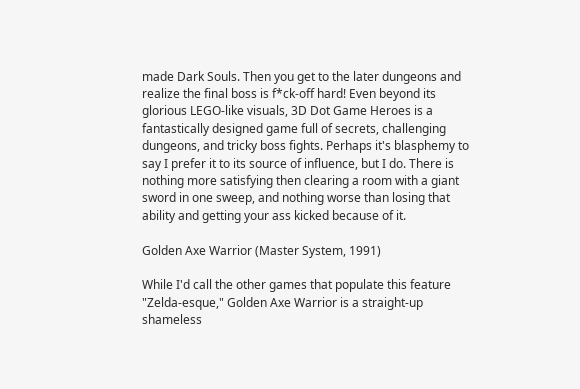made Dark Souls. Then you get to the later dungeons and realize the final boss is f*ck-off hard! Even beyond its glorious LEGO-like visuals, 3D Dot Game Heroes is a fantastically designed game full of secrets, challenging dungeons, and tricky boss fights. Perhaps it's blasphemy to say I prefer it to its source of influence, but I do. There is nothing more satisfying then clearing a room with a giant sword in one sweep, and nothing worse than losing that ability and getting your ass kicked because of it.

Golden Axe Warrior (Master System, 1991)

While I'd call the other games that populate this feature "Zelda-esque," Golden Axe Warrior is a straight-up shameless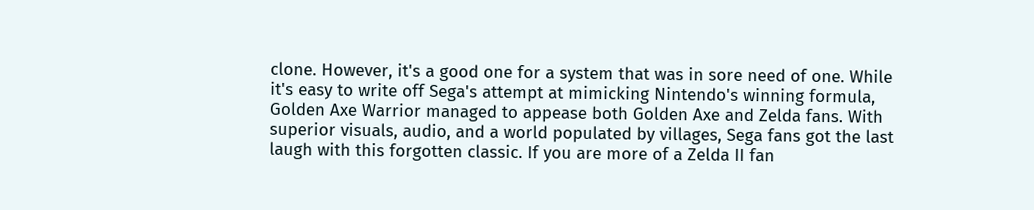clone. However, it's a good one for a system that was in sore need of one. While it's easy to write off Sega's attempt at mimicking Nintendo's winning formula, Golden Axe Warrior managed to appease both Golden Axe and Zelda fans. With superior visuals, audio, and a world populated by villages, Sega fans got the last laugh with this forgotten classic. If you are more of a Zelda II fan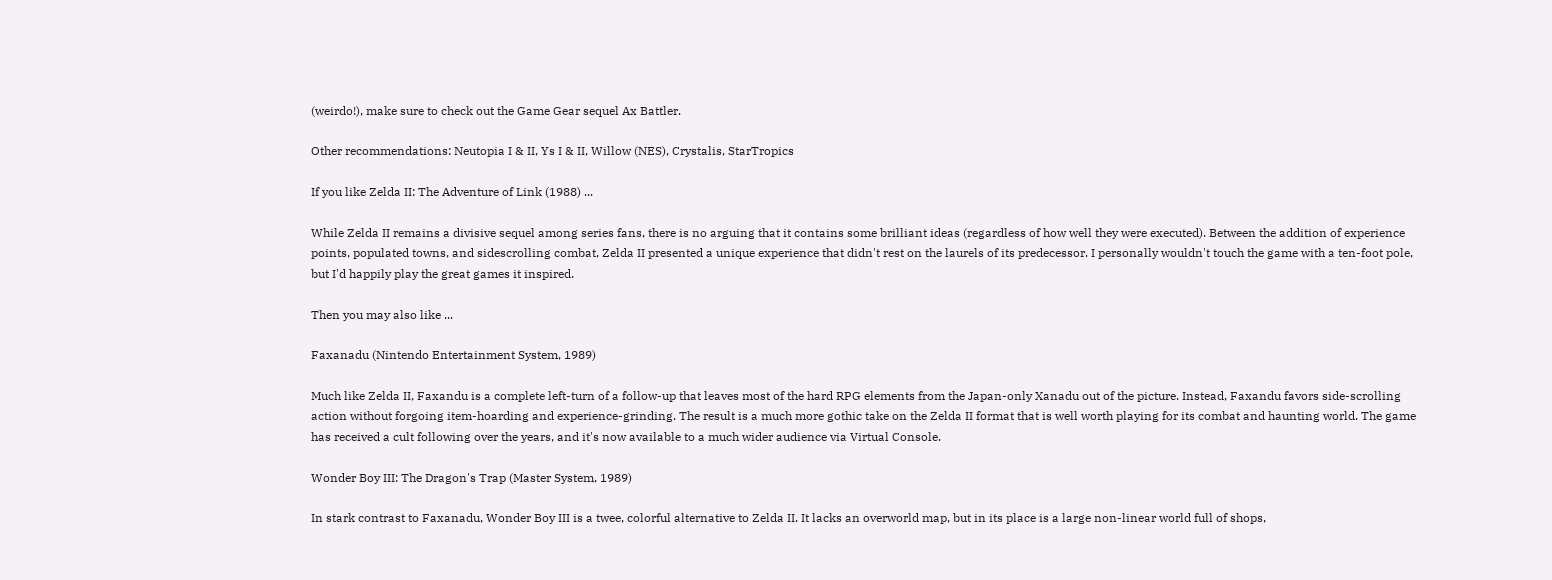(weirdo!), make sure to check out the Game Gear sequel Ax Battler.

Other recommendations: Neutopia I & II, Ys I & II, Willow (NES), Crystalis, StarTropics

If you like Zelda II: The Adventure of Link (1988) ...

While Zelda II remains a divisive sequel among series fans, there is no arguing that it contains some brilliant ideas (regardless of how well they were executed). Between the addition of experience points, populated towns, and sidescrolling combat, Zelda II presented a unique experience that didn't rest on the laurels of its predecessor. I personally wouldn't touch the game with a ten-foot pole, but I'd happily play the great games it inspired.

Then you may also like ...

Faxanadu (Nintendo Entertainment System, 1989)

Much like Zelda II, Faxandu is a complete left-turn of a follow-up that leaves most of the hard RPG elements from the Japan-only Xanadu out of the picture. Instead, Faxandu favors side-scrolling action without forgoing item-hoarding and experience-grinding. The result is a much more gothic take on the Zelda II format that is well worth playing for its combat and haunting world. The game has received a cult following over the years, and it's now available to a much wider audience via Virtual Console.

Wonder Boy III: The Dragon's Trap (Master System, 1989)

In stark contrast to Faxanadu, Wonder Boy III is a twee, colorful alternative to Zelda II. It lacks an overworld map, but in its place is a large non-linear world full of shops,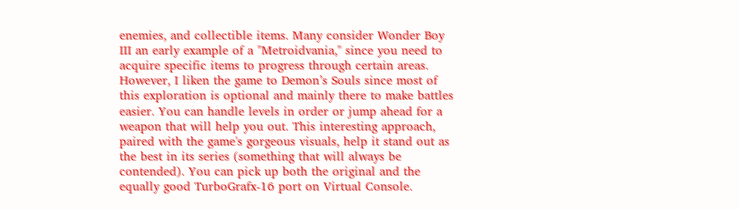enemies, and collectible items. Many consider Wonder Boy III an early example of a "Metroidvania," since you need to acquire specific items to progress through certain areas. However, I liken the game to Demon’s Souls since most of this exploration is optional and mainly there to make battles easier. You can handle levels in order or jump ahead for a weapon that will help you out. This interesting approach, paired with the game's gorgeous visuals, help it stand out as the best in its series (something that will always be contended). You can pick up both the original and the equally good TurboGrafx-16 port on Virtual Console.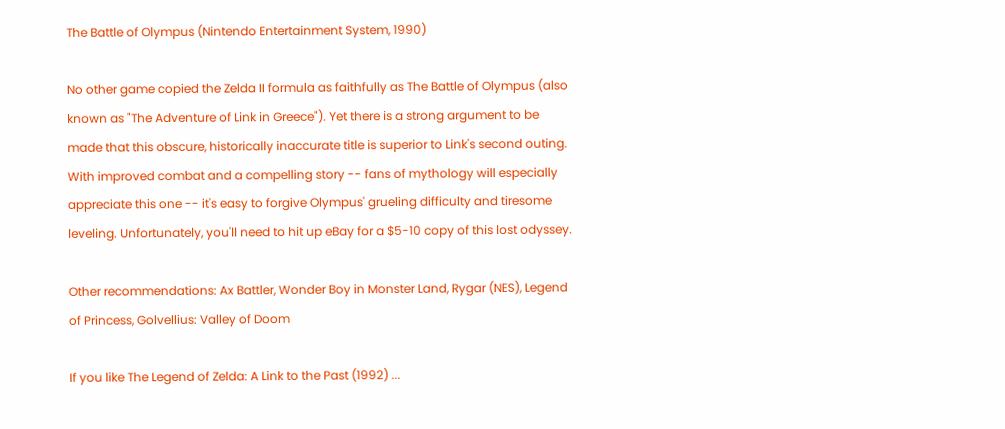The Battle of Olympus (Nintendo Entertainment System, 1990)

No other game copied the Zelda II formula as faithfully as The Battle of Olympus (also known as "The Adventure of Link in Greece"). Yet there is a strong argument to be made that this obscure, historically inaccurate title is superior to Link's second outing. With improved combat and a compelling story -- fans of mythology will especially appreciate this one -- it's easy to forgive Olympus' grueling difficulty and tiresome leveling. Unfortunately, you'll need to hit up eBay for a $5-10 copy of this lost odyssey.

Other recommendations: Ax Battler, Wonder Boy in Monster Land, Rygar (NES), Legend of Princess, Golvellius: Valley of Doom

If you like The Legend of Zelda: A Link to the Past (1992) ...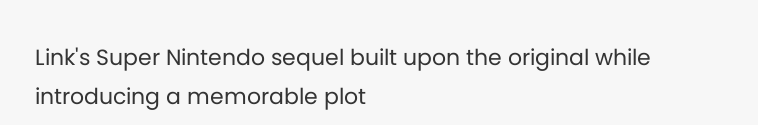Link's Super Nintendo sequel built upon the original while introducing a memorable plot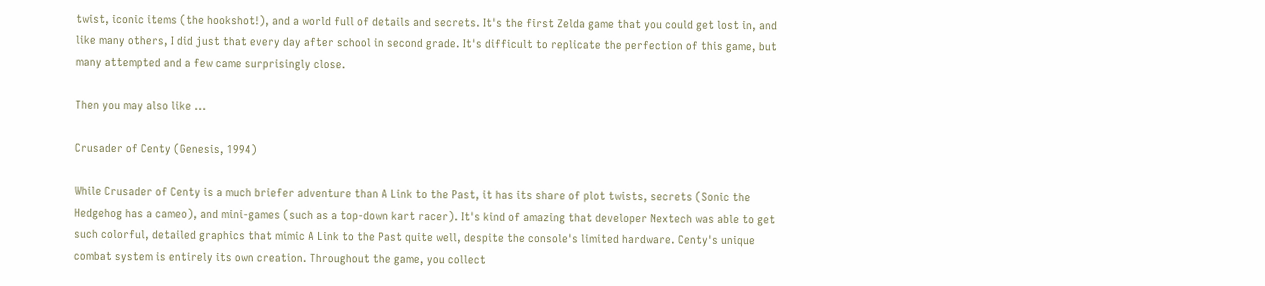twist, iconic items (the hookshot!), and a world full of details and secrets. It's the first Zelda game that you could get lost in, and like many others, I did just that every day after school in second grade. It's difficult to replicate the perfection of this game, but many attempted and a few came surprisingly close.

Then you may also like ...

Crusader of Centy (Genesis, 1994)

While Crusader of Centy is a much briefer adventure than A Link to the Past, it has its share of plot twists, secrets (Sonic the Hedgehog has a cameo), and mini-games (such as a top-down kart racer). It's kind of amazing that developer Nextech was able to get such colorful, detailed graphics that mimic A Link to the Past quite well, despite the console's limited hardware. Centy's unique combat system is entirely its own creation. Throughout the game, you collect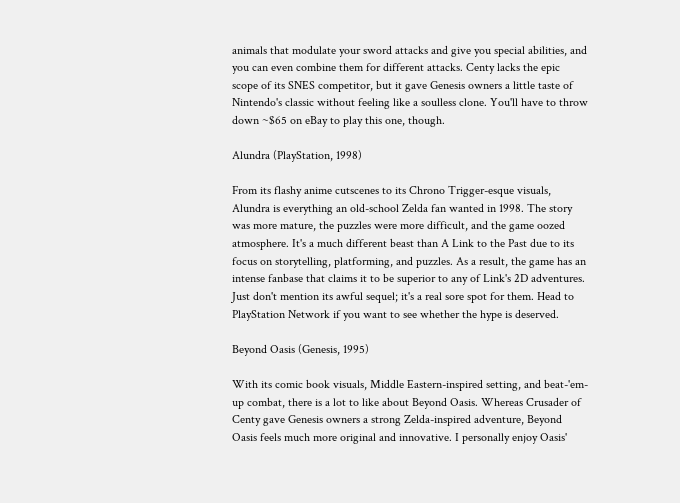animals that modulate your sword attacks and give you special abilities, and you can even combine them for different attacks. Centy lacks the epic scope of its SNES competitor, but it gave Genesis owners a little taste of Nintendo's classic without feeling like a soulless clone. You'll have to throw down ~$65 on eBay to play this one, though.

Alundra (PlayStation, 1998)

From its flashy anime cutscenes to its Chrono Trigger-esque visuals, Alundra is everything an old-school Zelda fan wanted in 1998. The story was more mature, the puzzles were more difficult, and the game oozed atmosphere. It's a much different beast than A Link to the Past due to its focus on storytelling, platforming, and puzzles. As a result, the game has an intense fanbase that claims it to be superior to any of Link's 2D adventures. Just don't mention its awful sequel; it's a real sore spot for them. Head to PlayStation Network if you want to see whether the hype is deserved.

Beyond Oasis (Genesis, 1995)

With its comic book visuals, Middle Eastern-inspired setting, and beat-'em-up combat, there is a lot to like about Beyond Oasis. Whereas Crusader of Centy gave Genesis owners a strong Zelda-inspired adventure, Beyond Oasis feels much more original and innovative. I personally enjoy Oasis'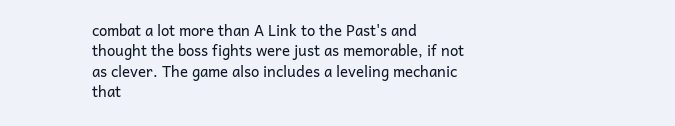combat a lot more than A Link to the Past's and thought the boss fights were just as memorable, if not as clever. The game also includes a leveling mechanic that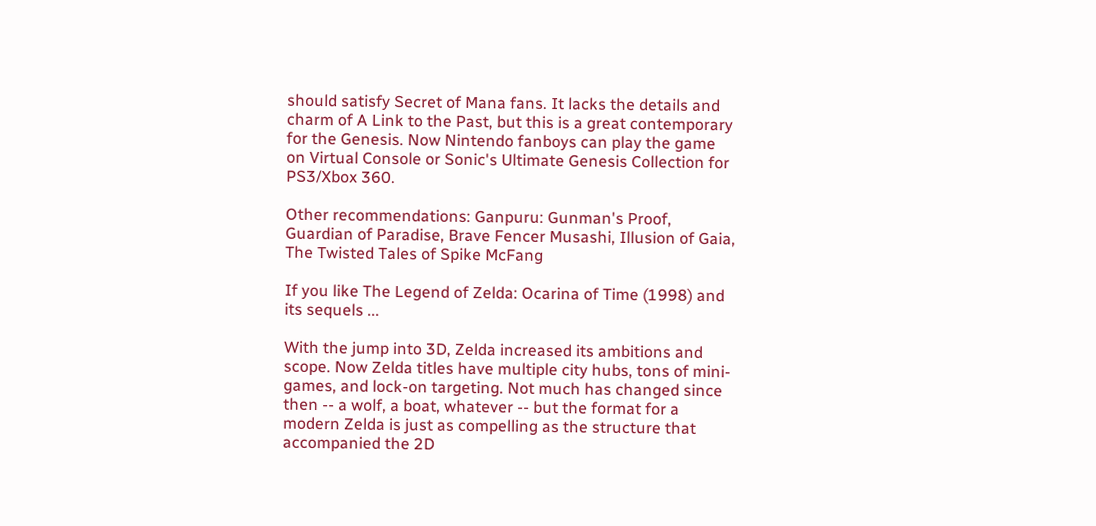should satisfy Secret of Mana fans. It lacks the details and charm of A Link to the Past, but this is a great contemporary for the Genesis. Now Nintendo fanboys can play the game on Virtual Console or Sonic's Ultimate Genesis Collection for PS3/Xbox 360.

Other recommendations: Ganpuru: Gunman's Proof, Guardian of Paradise, Brave Fencer Musashi, Illusion of Gaia, The Twisted Tales of Spike McFang

If you like The Legend of Zelda: Ocarina of Time (1998) and its sequels ...

With the jump into 3D, Zelda increased its ambitions and scope. Now Zelda titles have multiple city hubs, tons of mini-games, and lock-on targeting. Not much has changed since then -- a wolf, a boat, whatever -- but the format for a modern Zelda is just as compelling as the structure that accompanied the 2D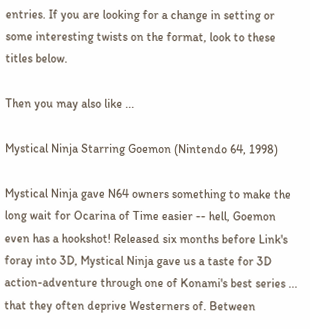entries. If you are looking for a change in setting or some interesting twists on the format, look to these titles below.

Then you may also like ...

Mystical Ninja Starring Goemon (Nintendo 64, 1998)

Mystical Ninja gave N64 owners something to make the long wait for Ocarina of Time easier -- hell, Goemon even has a hookshot! Released six months before Link's foray into 3D, Mystical Ninja gave us a taste for 3D action-adventure through one of Konami's best series ... that they often deprive Westerners of. Between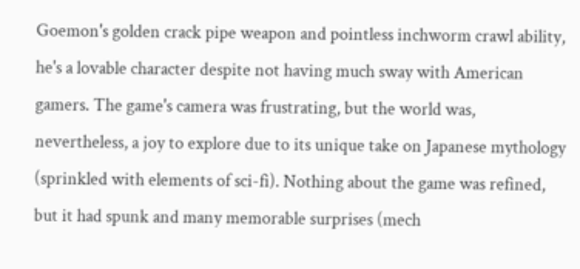Goemon's golden crack pipe weapon and pointless inchworm crawl ability, he's a lovable character despite not having much sway with American gamers. The game's camera was frustrating, but the world was, nevertheless, a joy to explore due to its unique take on Japanese mythology (sprinkled with elements of sci-fi). Nothing about the game was refined, but it had spunk and many memorable surprises (mech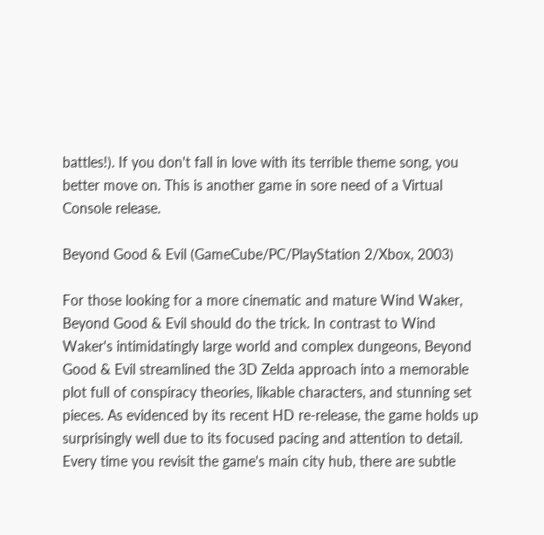battles!). If you don't fall in love with its terrible theme song, you better move on. This is another game in sore need of a Virtual Console release.

Beyond Good & Evil (GameCube/PC/PlayStation 2/Xbox, 2003)

For those looking for a more cinematic and mature Wind Waker, Beyond Good & Evil should do the trick. In contrast to Wind Waker's intimidatingly large world and complex dungeons, Beyond Good & Evil streamlined the 3D Zelda approach into a memorable plot full of conspiracy theories, likable characters, and stunning set pieces. As evidenced by its recent HD re-release, the game holds up surprisingly well due to its focused pacing and attention to detail. Every time you revisit the game's main city hub, there are subtle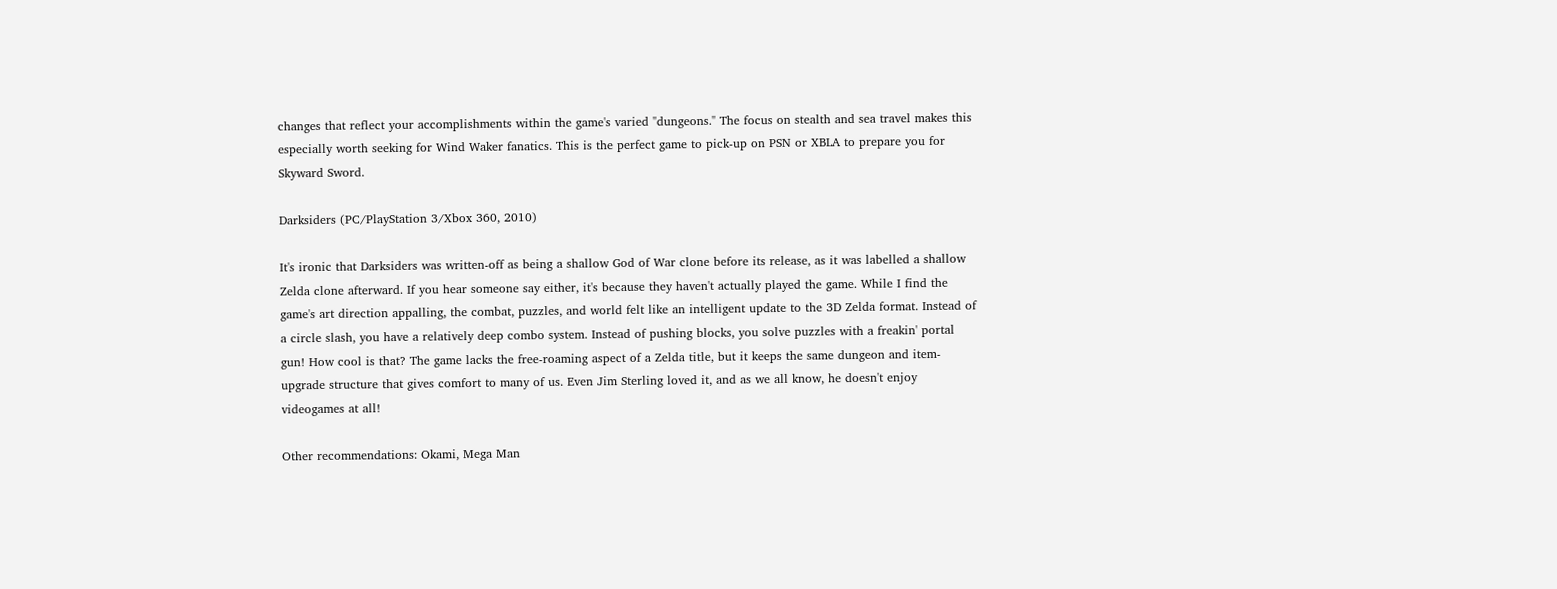changes that reflect your accomplishments within the game's varied "dungeons." The focus on stealth and sea travel makes this especially worth seeking for Wind Waker fanatics. This is the perfect game to pick-up on PSN or XBLA to prepare you for Skyward Sword.

Darksiders (PC/PlayStation 3/Xbox 360, 2010)

It's ironic that Darksiders was written-off as being a shallow God of War clone before its release, as it was labelled a shallow Zelda clone afterward. If you hear someone say either, it's because they haven't actually played the game. While I find the game's art direction appalling, the combat, puzzles, and world felt like an intelligent update to the 3D Zelda format. Instead of a circle slash, you have a relatively deep combo system. Instead of pushing blocks, you solve puzzles with a freakin' portal gun! How cool is that? The game lacks the free-roaming aspect of a Zelda title, but it keeps the same dungeon and item-upgrade structure that gives comfort to many of us. Even Jim Sterling loved it, and as we all know, he doesn't enjoy videogames at all!

Other recommendations: Okami, Mega Man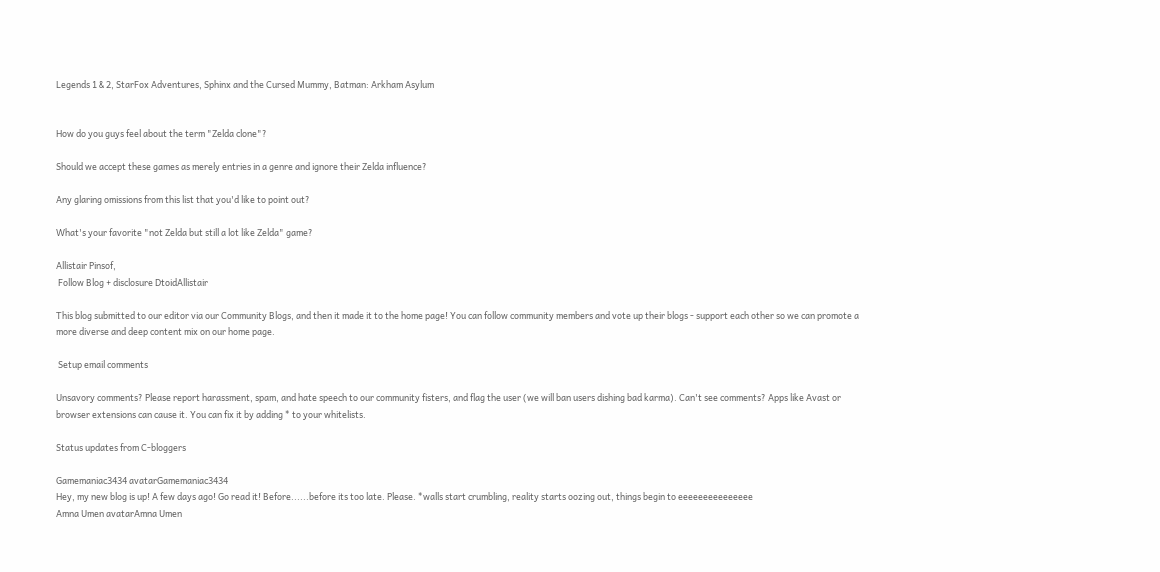Legends 1 & 2, StarFox Adventures, Sphinx and the Cursed Mummy, Batman: Arkham Asylum


How do you guys feel about the term "Zelda clone"?

Should we accept these games as merely entries in a genre and ignore their Zelda influence?

Any glaring omissions from this list that you'd like to point out?

What's your favorite "not Zelda but still a lot like Zelda" game?

Allistair Pinsof,
 Follow Blog + disclosure DtoidAllistair

This blog submitted to our editor via our Community Blogs, and then it made it to the home page! You can follow community members and vote up their blogs - support each other so we can promote a more diverse and deep content mix on our home page.

 Setup email comments

Unsavory comments? Please report harassment, spam, and hate speech to our community fisters, and flag the user (we will ban users dishing bad karma). Can't see comments? Apps like Avast or browser extensions can cause it. You can fix it by adding * to your whitelists.

Status updates from C-bloggers

Gamemaniac3434 avatarGamemaniac3434
Hey, my new blog is up! A few days ago! Go read it! Before......before its too late. Please. *walls start crumbling, reality starts oozing out, things begin to eeeeeeeeeeeeeee
Amna Umen avatarAmna Umen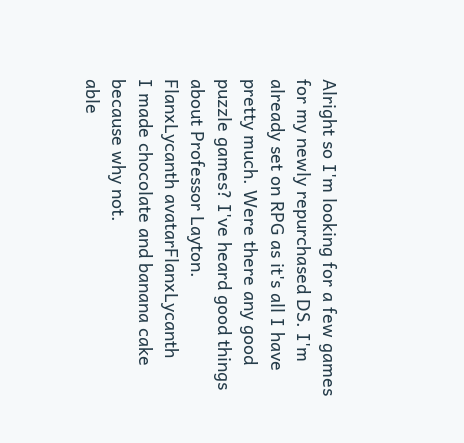Alright so I'm looking for a few games for my newly repurchased DS. I'm already set on RPG as it's all I have pretty much. Were there any good puzzle games? I've heard good things about Professor Layton.
FlanxLycanth avatarFlanxLycanth
I made chocolate and banana cake because why not.
able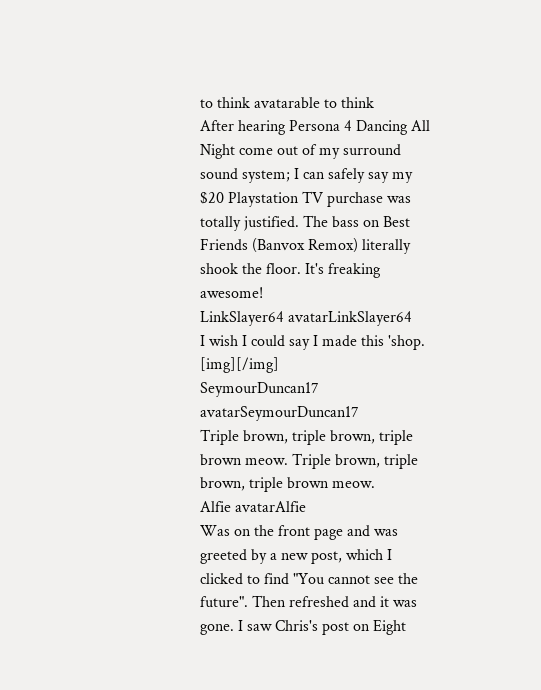to think avatarable to think
After hearing Persona 4 Dancing All Night come out of my surround sound system; I can safely say my $20 Playstation TV purchase was totally justified. The bass on Best Friends (Banvox Remox) literally shook the floor. It's freaking awesome!
LinkSlayer64 avatarLinkSlayer64
I wish I could say I made this 'shop. [img][/img]
SeymourDuncan17 avatarSeymourDuncan17
Triple brown, triple brown, triple brown meow. Triple brown, triple brown, triple brown meow.
Alfie avatarAlfie
Was on the front page and was greeted by a new post, which I clicked to find "You cannot see the future". Then refreshed and it was gone. I saw Chris's post on Eight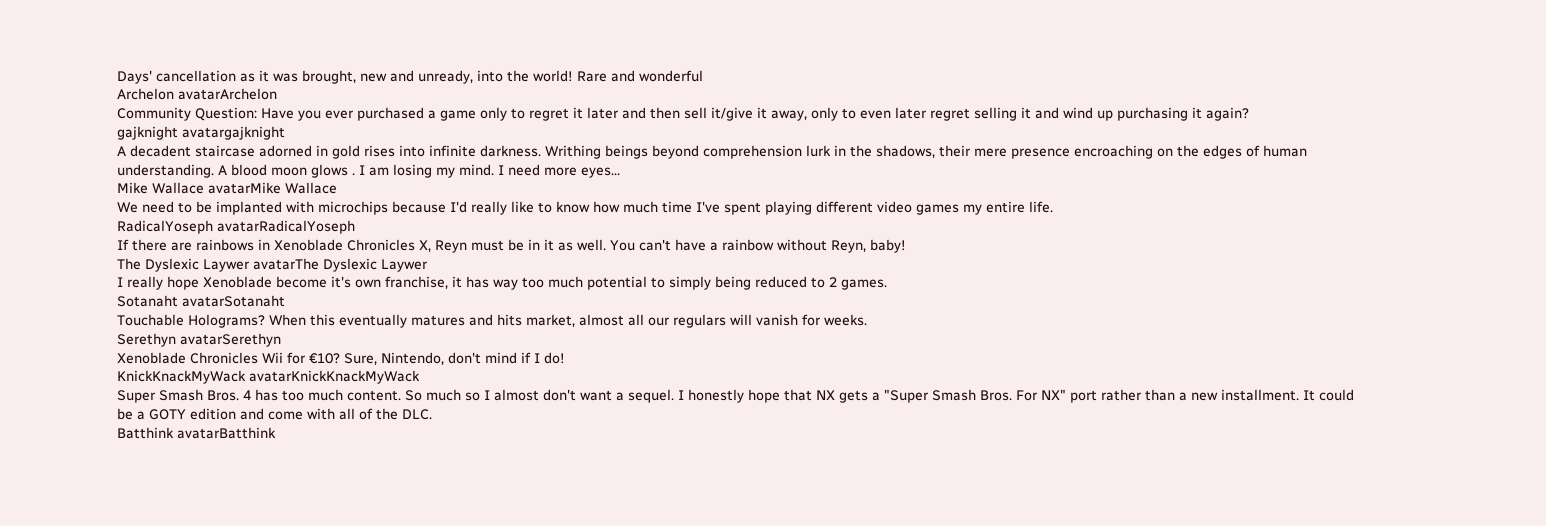Days' cancellation as it was brought, new and unready, into the world! Rare and wonderful
Archelon avatarArchelon
Community Question: Have you ever purchased a game only to regret it later and then sell it/give it away, only to even later regret selling it and wind up purchasing it again?
gajknight avatargajknight
A decadent staircase adorned in gold rises into infinite darkness. Writhing beings beyond comprehension lurk in the shadows, their mere presence encroaching on the edges of human understanding. A blood moon glows . I am losing my mind. I need more eyes...
Mike Wallace avatarMike Wallace
We need to be implanted with microchips because I'd really like to know how much time I've spent playing different video games my entire life.
RadicalYoseph avatarRadicalYoseph
If there are rainbows in Xenoblade Chronicles X, Reyn must be in it as well. You can't have a rainbow without Reyn, baby!
The Dyslexic Laywer avatarThe Dyslexic Laywer
I really hope Xenoblade become it's own franchise, it has way too much potential to simply being reduced to 2 games.
Sotanaht avatarSotanaht
Touchable Holograms? When this eventually matures and hits market, almost all our regulars will vanish for weeks.
Serethyn avatarSerethyn
Xenoblade Chronicles Wii for €10? Sure, Nintendo, don't mind if I do!
KnickKnackMyWack avatarKnickKnackMyWack
Super Smash Bros. 4 has too much content. So much so I almost don't want a sequel. I honestly hope that NX gets a "Super Smash Bros. For NX" port rather than a new installment. It could be a GOTY edition and come with all of the DLC.
Batthink avatarBatthink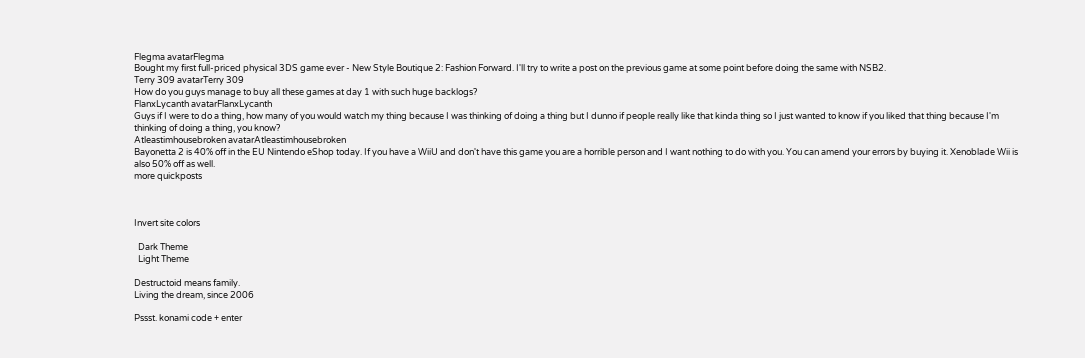Flegma avatarFlegma
Bought my first full-priced physical 3DS game ever - New Style Boutique 2: Fashion Forward. I'll try to write a post on the previous game at some point before doing the same with NSB2.
Terry 309 avatarTerry 309
How do you guys manage to buy all these games at day 1 with such huge backlogs?
FlanxLycanth avatarFlanxLycanth
Guys if I were to do a thing, how many of you would watch my thing because I was thinking of doing a thing but I dunno if people really like that kinda thing so I just wanted to know if you liked that thing because I'm thinking of doing a thing, you know?
Atleastimhousebroken avatarAtleastimhousebroken
Bayonetta 2 is 40% off in the EU Nintendo eShop today. If you have a WiiU and don't have this game you are a horrible person and I want nothing to do with you. You can amend your errors by buying it. Xenoblade Wii is also 50% off as well.
more quickposts



Invert site colors

  Dark Theme
  Light Theme

Destructoid means family.
Living the dream, since 2006

Pssst. konami code + enter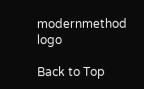modernmethod logo

Back to Top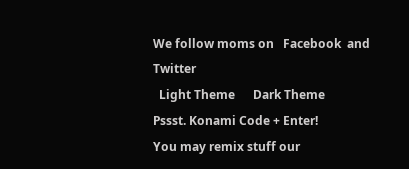We follow moms on   Facebook  and   Twitter
  Light Theme      Dark Theme
Pssst. Konami Code + Enter!
You may remix stuff our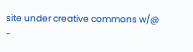site under creative commons w/@
-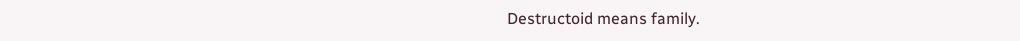Destructoid means family.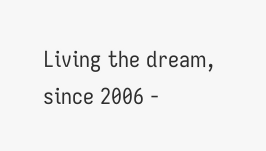Living the dream, since 2006 -